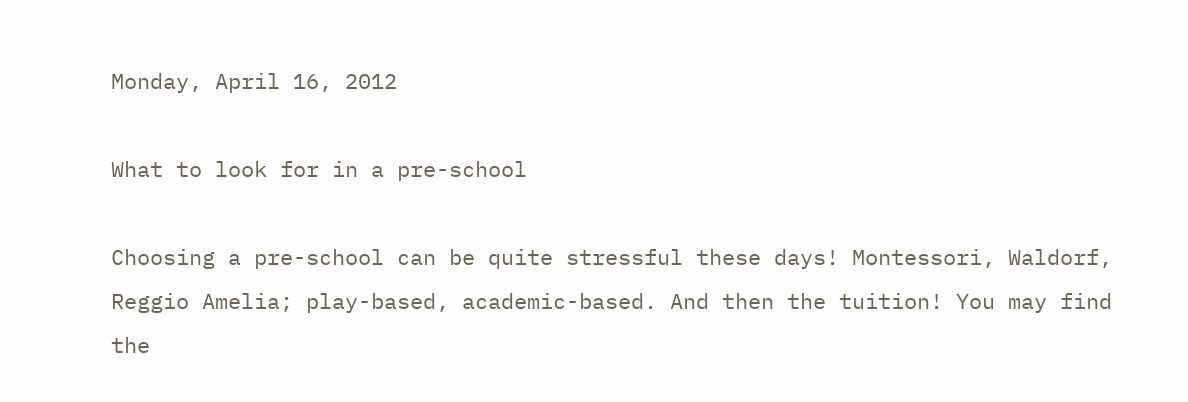Monday, April 16, 2012

What to look for in a pre-school

Choosing a pre-school can be quite stressful these days! Montessori, Waldorf, Reggio Amelia; play-based, academic-based. And then the tuition! You may find the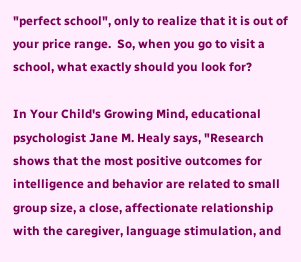"perfect school", only to realize that it is out of your price range.  So, when you go to visit a school, what exactly should you look for?

In Your Child's Growing Mind, educational psychologist Jane M. Healy says, "Research shows that the most positive outcomes for intelligence and behavior are related to small group size, a close, affectionate relationship with the caregiver, language stimulation, and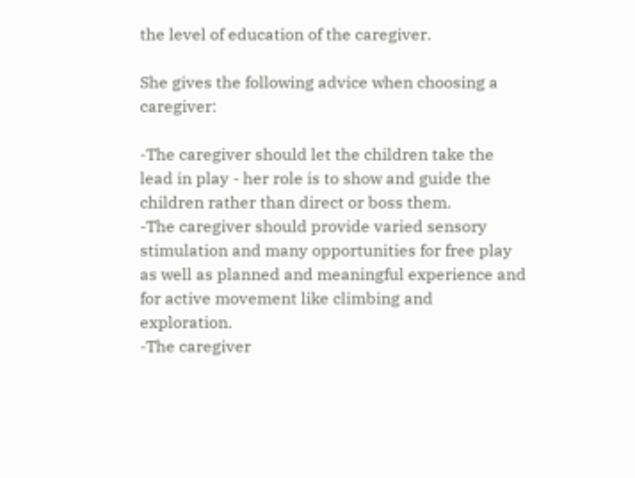the level of education of the caregiver.

She gives the following advice when choosing a caregiver:

-The caregiver should let the children take the lead in play - her role is to show and guide the children rather than direct or boss them.
-The caregiver should provide varied sensory stimulation and many opportunities for free play as well as planned and meaningful experience and for active movement like climbing and exploration.
-The caregiver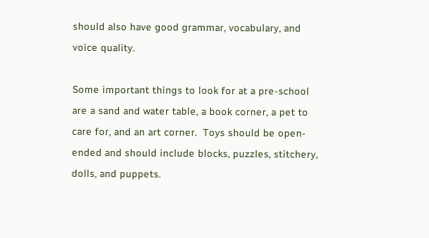should also have good grammar, vocabulary, and voice quality.

Some important things to look for at a pre-school are a sand and water table, a book corner, a pet to care for, and an art corner.  Toys should be open-ended and should include blocks, puzzles, stitchery, dolls, and puppets.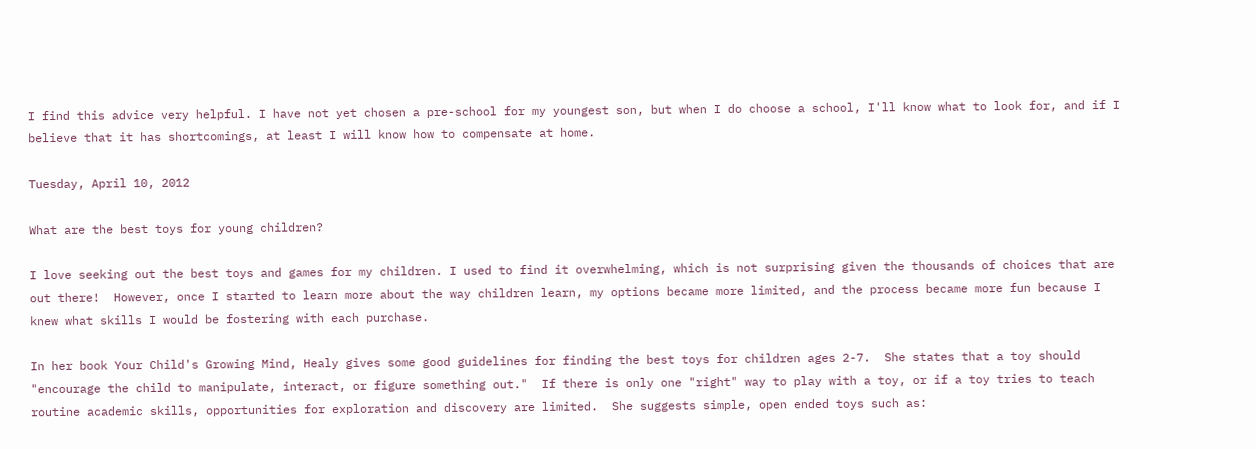I find this advice very helpful. I have not yet chosen a pre-school for my youngest son, but when I do choose a school, I'll know what to look for, and if I believe that it has shortcomings, at least I will know how to compensate at home.

Tuesday, April 10, 2012

What are the best toys for young children?

I love seeking out the best toys and games for my children. I used to find it overwhelming, which is not surprising given the thousands of choices that are out there!  However, once I started to learn more about the way children learn, my options became more limited, and the process became more fun because I knew what skills I would be fostering with each purchase.

In her book Your Child's Growing Mind, Healy gives some good guidelines for finding the best toys for children ages 2-7.  She states that a toy should "encourage the child to manipulate, interact, or figure something out."  If there is only one "right" way to play with a toy, or if a toy tries to teach routine academic skills, opportunities for exploration and discovery are limited.  She suggests simple, open ended toys such as: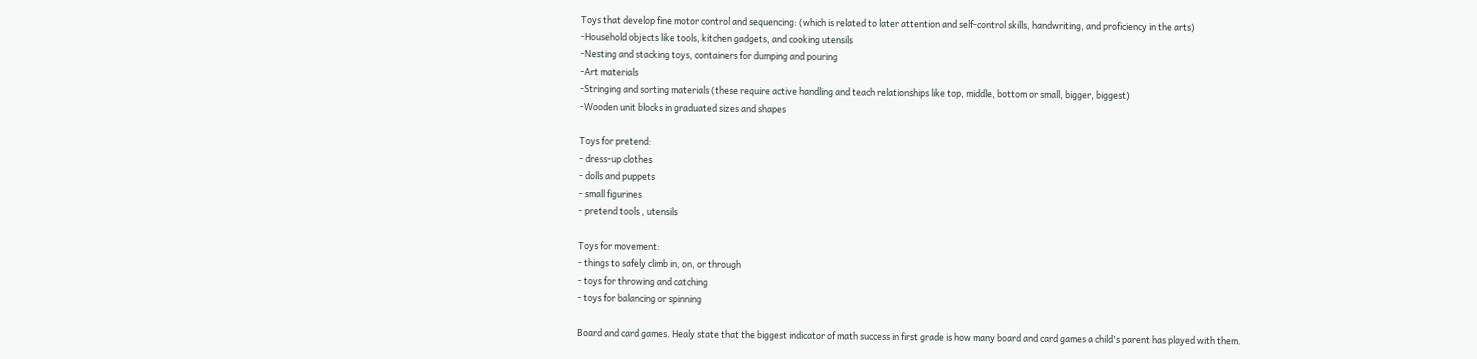Toys that develop fine motor control and sequencing: (which is related to later attention and self-control skills, handwriting, and proficiency in the arts)
-Household objects like tools, kitchen gadgets, and cooking utensils
-Nesting and stacking toys, containers for dumping and pouring
-Art materials
-Stringing and sorting materials (these require active handling and teach relationships like top, middle, bottom or small, bigger, biggest)
-Wooden unit blocks in graduated sizes and shapes

Toys for pretend:
- dress-up clothes
- dolls and puppets
- small figurines
- pretend tools , utensils

Toys for movement:
- things to safely climb in, on, or through
- toys for throwing and catching
- toys for balancing or spinning

Board and card games. Healy state that the biggest indicator of math success in first grade is how many board and card games a child's parent has played with them.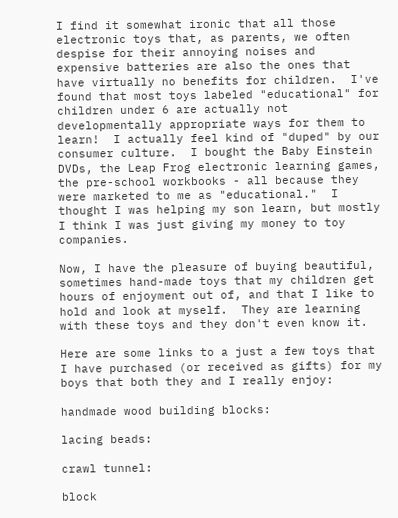I find it somewhat ironic that all those electronic toys that, as parents, we often despise for their annoying noises and expensive batteries are also the ones that have virtually no benefits for children.  I've found that most toys labeled "educational" for children under 6 are actually not developmentally appropriate ways for them to learn!  I actually feel kind of "duped" by our consumer culture.  I bought the Baby Einstein DVDs, the Leap Frog electronic learning games, the pre-school workbooks - all because they were marketed to me as "educational."  I thought I was helping my son learn, but mostly I think I was just giving my money to toy companies.

Now, I have the pleasure of buying beautiful, sometimes hand-made toys that my children get hours of enjoyment out of, and that I like to hold and look at myself.  They are learning with these toys and they don't even know it.

Here are some links to a just a few toys that I have purchased (or received as gifts) for my boys that both they and I really enjoy:

handmade wood building blocks:

lacing beads:

crawl tunnel:

block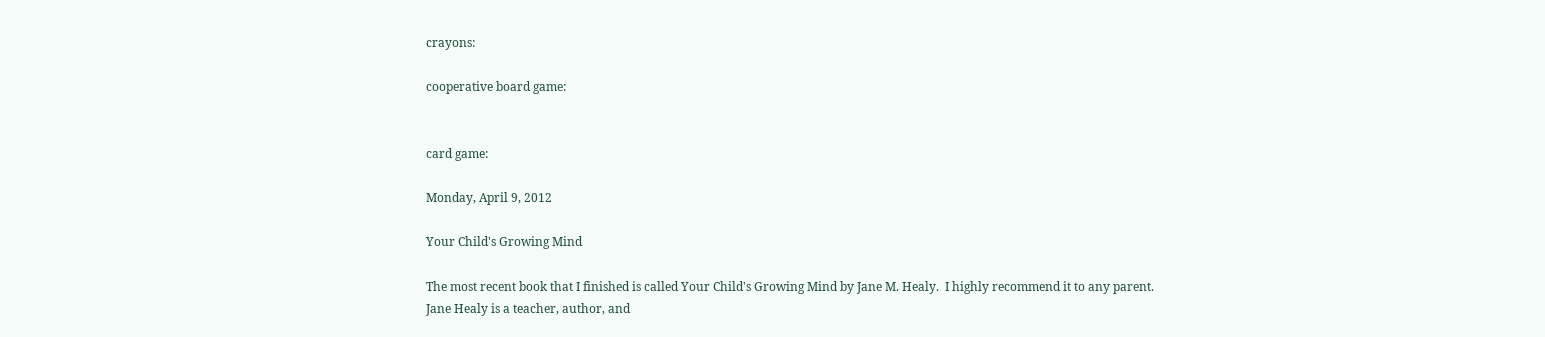crayons:

cooperative board game:


card game:

Monday, April 9, 2012

Your Child's Growing Mind

The most recent book that I finished is called Your Child's Growing Mind by Jane M. Healy.  I highly recommend it to any parent.
Jane Healy is a teacher, author, and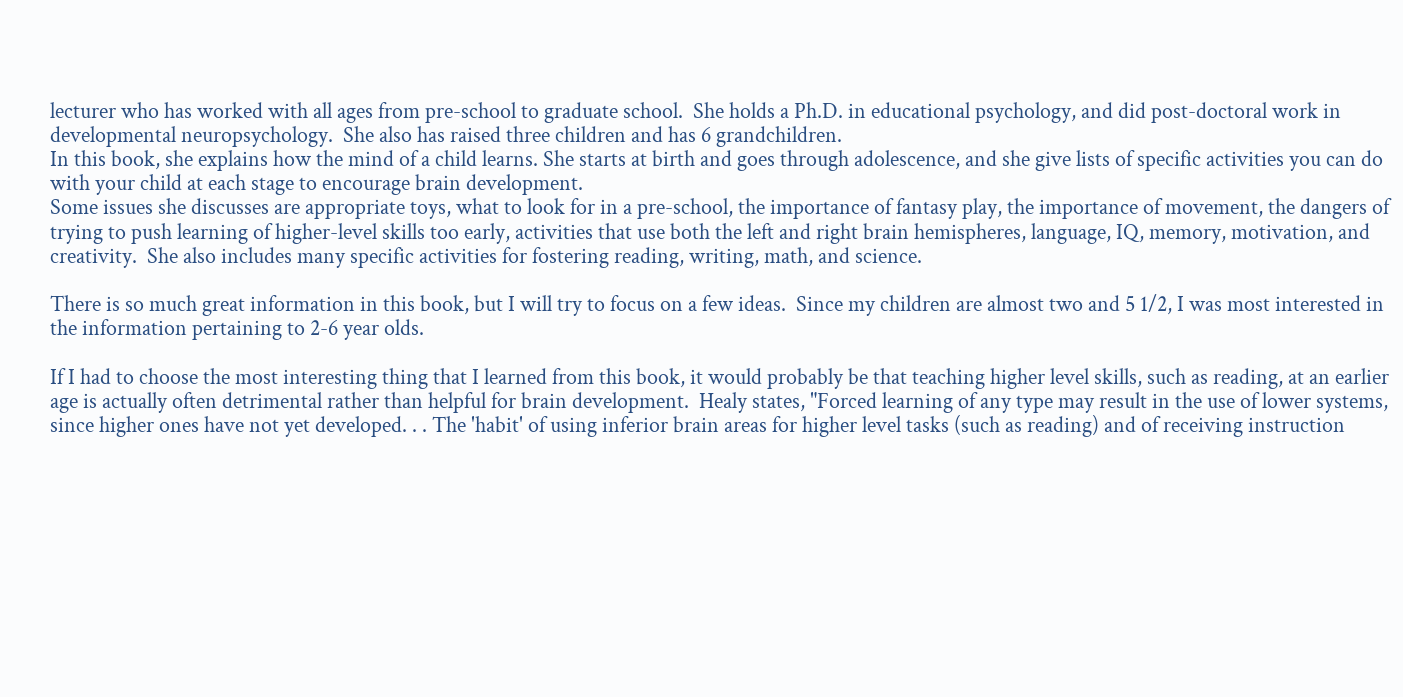lecturer who has worked with all ages from pre-school to graduate school.  She holds a Ph.D. in educational psychology, and did post-doctoral work in developmental neuropsychology.  She also has raised three children and has 6 grandchildren.
In this book, she explains how the mind of a child learns. She starts at birth and goes through adolescence, and she give lists of specific activities you can do with your child at each stage to encourage brain development.
Some issues she discusses are appropriate toys, what to look for in a pre-school, the importance of fantasy play, the importance of movement, the dangers of trying to push learning of higher-level skills too early, activities that use both the left and right brain hemispheres, language, IQ, memory, motivation, and creativity.  She also includes many specific activities for fostering reading, writing, math, and science.

There is so much great information in this book, but I will try to focus on a few ideas.  Since my children are almost two and 5 1/2, I was most interested in the information pertaining to 2-6 year olds.

If I had to choose the most interesting thing that I learned from this book, it would probably be that teaching higher level skills, such as reading, at an earlier age is actually often detrimental rather than helpful for brain development.  Healy states, "Forced learning of any type may result in the use of lower systems, since higher ones have not yet developed. . . The 'habit' of using inferior brain areas for higher level tasks (such as reading) and of receiving instruction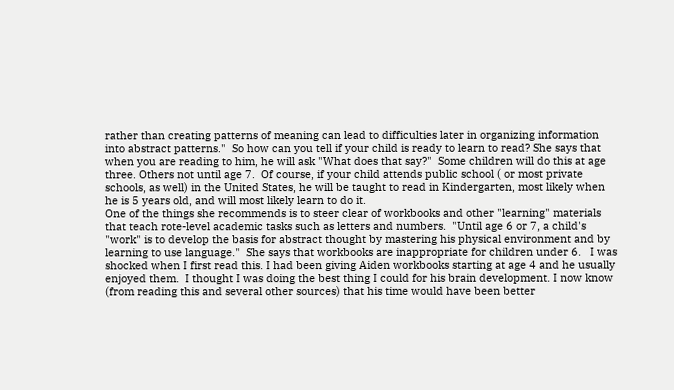rather than creating patterns of meaning can lead to difficulties later in organizing information into abstract patterns."  So how can you tell if your child is ready to learn to read? She says that when you are reading to him, he will ask "What does that say?"  Some children will do this at age three. Others not until age 7.  Of course, if your child attends public school ( or most private schools, as well) in the United States, he will be taught to read in Kindergarten, most likely when he is 5 years old, and will most likely learn to do it.
One of the things she recommends is to steer clear of workbooks and other "learning" materials that teach rote-level academic tasks such as letters and numbers.  "Until age 6 or 7, a child's "work" is to develop the basis for abstract thought by mastering his physical environment and by learning to use language."  She says that workbooks are inappropriate for children under 6.   I was shocked when I first read this. I had been giving Aiden workbooks starting at age 4 and he usually enjoyed them.  I thought I was doing the best thing I could for his brain development. I now know (from reading this and several other sources) that his time would have been better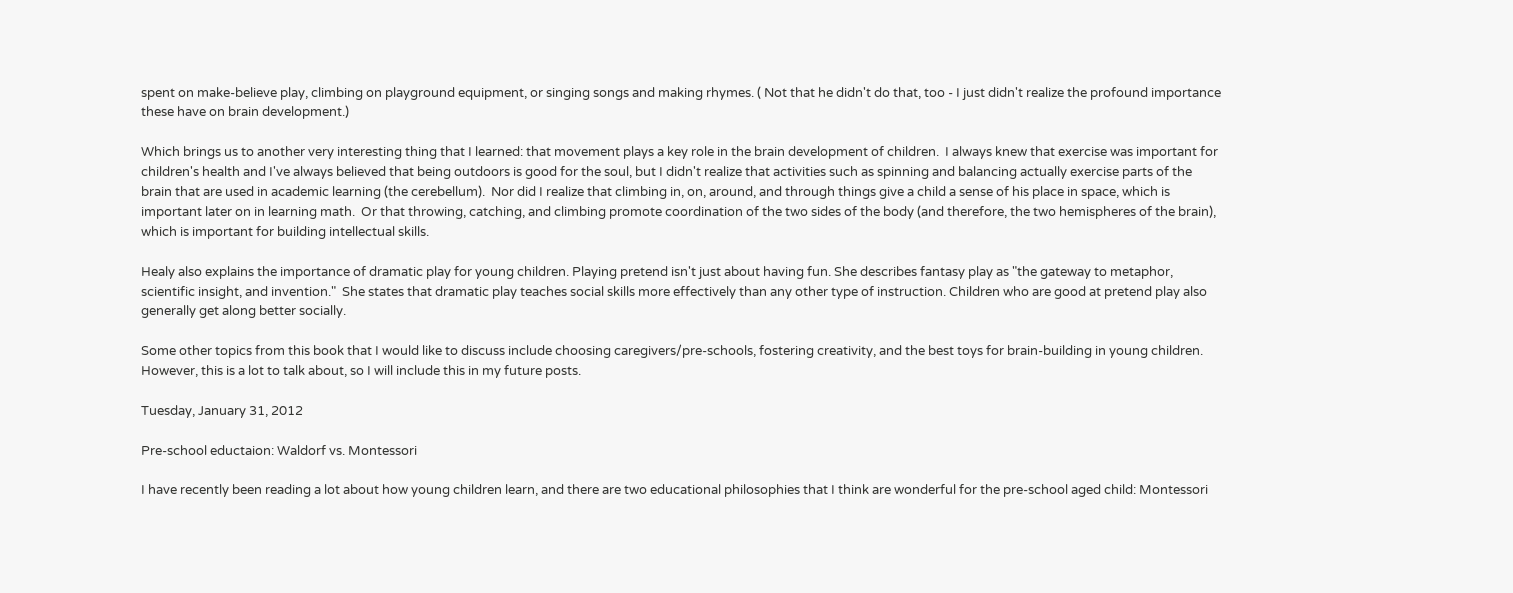spent on make-believe play, climbing on playground equipment, or singing songs and making rhymes. ( Not that he didn't do that, too - I just didn't realize the profound importance these have on brain development.)

Which brings us to another very interesting thing that I learned: that movement plays a key role in the brain development of children.  I always knew that exercise was important for children's health and I've always believed that being outdoors is good for the soul, but I didn't realize that activities such as spinning and balancing actually exercise parts of the brain that are used in academic learning (the cerebellum).  Nor did I realize that climbing in, on, around, and through things give a child a sense of his place in space, which is important later on in learning math.  Or that throwing, catching, and climbing promote coordination of the two sides of the body (and therefore, the two hemispheres of the brain), which is important for building intellectual skills.

Healy also explains the importance of dramatic play for young children. Playing pretend isn't just about having fun. She describes fantasy play as "the gateway to metaphor, scientific insight, and invention."  She states that dramatic play teaches social skills more effectively than any other type of instruction. Children who are good at pretend play also generally get along better socially.

Some other topics from this book that I would like to discuss include choosing caregivers/pre-schools, fostering creativity, and the best toys for brain-building in young children.  However, this is a lot to talk about, so I will include this in my future posts.

Tuesday, January 31, 2012

Pre-school eductaion: Waldorf vs. Montessori

I have recently been reading a lot about how young children learn, and there are two educational philosophies that I think are wonderful for the pre-school aged child: Montessori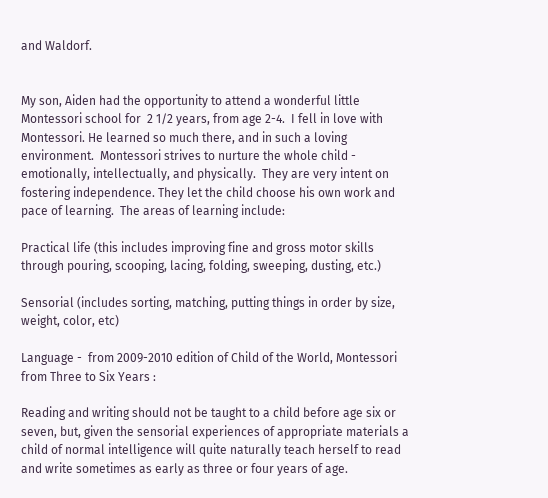and Waldorf.


My son, Aiden had the opportunity to attend a wonderful little Montessori school for  2 1/2 years, from age 2-4.  I fell in love with Montessori. He learned so much there, and in such a loving environment.  Montessori strives to nurture the whole child - emotionally, intellectually, and physically.  They are very intent on fostering independence. They let the child choose his own work and pace of learning.  The areas of learning include:

Practical life (this includes improving fine and gross motor skills through pouring, scooping, lacing, folding, sweeping, dusting, etc.)

Sensorial (includes sorting, matching, putting things in order by size, weight, color, etc)

Language -  from 2009-2010 edition of Child of the World, Montessori from Three to Six Years :

Reading and writing should not be taught to a child before age six or seven, but, given the sensorial experiences of appropriate materials a child of normal intelligence will quite naturally teach herself to read and write sometimes as early as three or four years of age.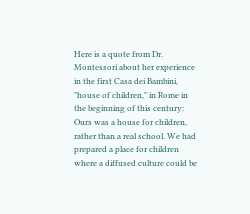Here is a quote from Dr. Montessori about her experience in the first Casa dei Bambini, "house of children," in Rome in the beginning of this century:
Ours was a house for children, rather than a real school. We had prepared a place for children where a diffused culture could be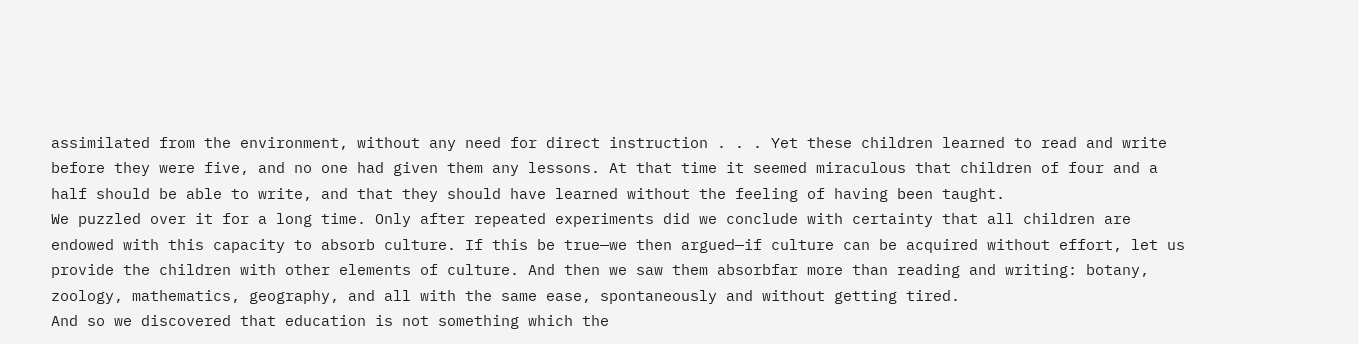assimilated from the environment, without any need for direct instruction . . . Yet these children learned to read and write before they were five, and no one had given them any lessons. At that time it seemed miraculous that children of four and a half should be able to write, and that they should have learned without the feeling of having been taught.
We puzzled over it for a long time. Only after repeated experiments did we conclude with certainty that all children are endowed with this capacity to absorb culture. If this be true—we then argued—if culture can be acquired without effort, let us provide the children with other elements of culture. And then we saw them absorbfar more than reading and writing: botany, zoology, mathematics, geography, and all with the same ease, spontaneously and without getting tired.
And so we discovered that education is not something which the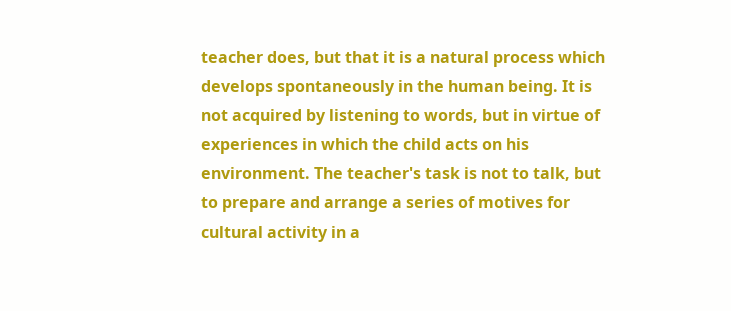teacher does, but that it is a natural process which develops spontaneously in the human being. It is not acquired by listening to words, but in virtue of experiences in which the child acts on his environment. The teacher's task is not to talk, but to prepare and arrange a series of motives for cultural activity in a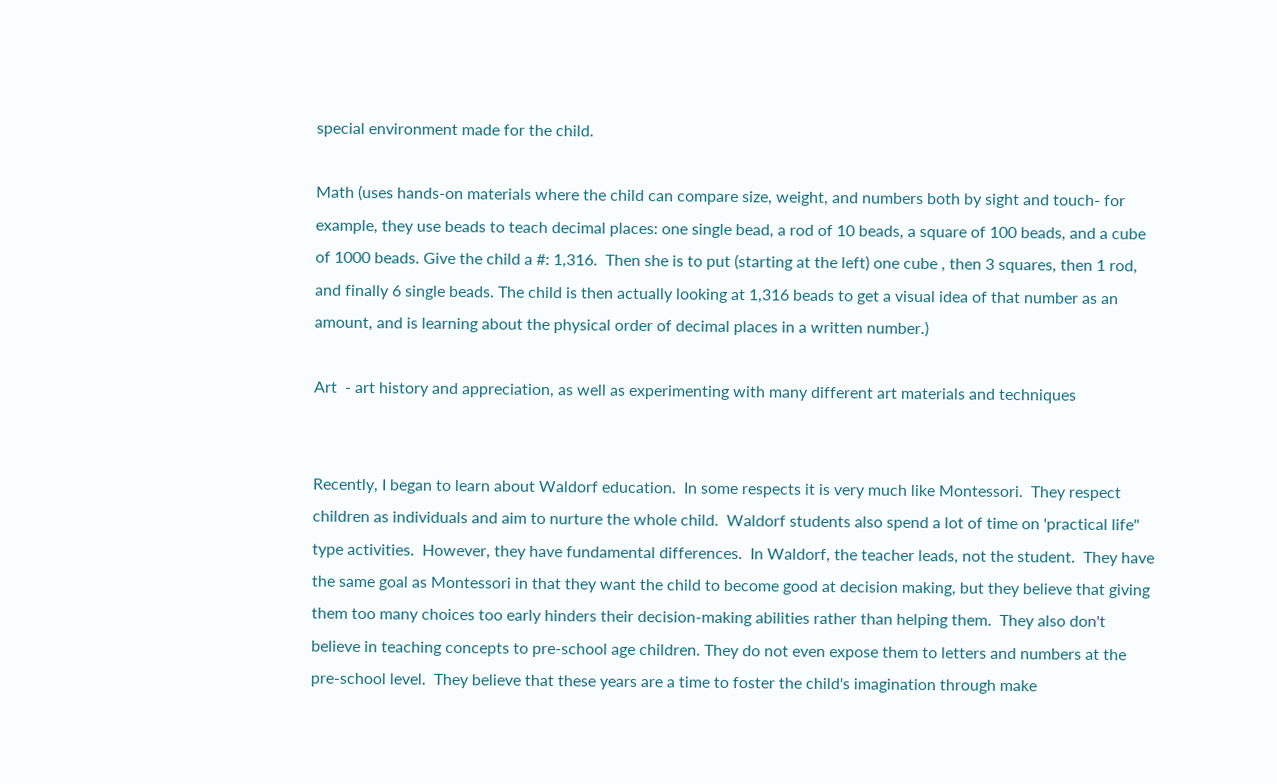special environment made for the child.

Math (uses hands-on materials where the child can compare size, weight, and numbers both by sight and touch- for example, they use beads to teach decimal places: one single bead, a rod of 10 beads, a square of 100 beads, and a cube of 1000 beads. Give the child a #: 1,316.  Then she is to put (starting at the left) one cube , then 3 squares, then 1 rod, and finally 6 single beads. The child is then actually looking at 1,316 beads to get a visual idea of that number as an amount, and is learning about the physical order of decimal places in a written number.)

Art  - art history and appreciation, as well as experimenting with many different art materials and techniques


Recently, I began to learn about Waldorf education.  In some respects it is very much like Montessori.  They respect children as individuals and aim to nurture the whole child.  Waldorf students also spend a lot of time on 'practical life" type activities.  However, they have fundamental differences.  In Waldorf, the teacher leads, not the student.  They have the same goal as Montessori in that they want the child to become good at decision making, but they believe that giving them too many choices too early hinders their decision-making abilities rather than helping them.  They also don't believe in teaching concepts to pre-school age children. They do not even expose them to letters and numbers at the pre-school level.  They believe that these years are a time to foster the child's imagination through make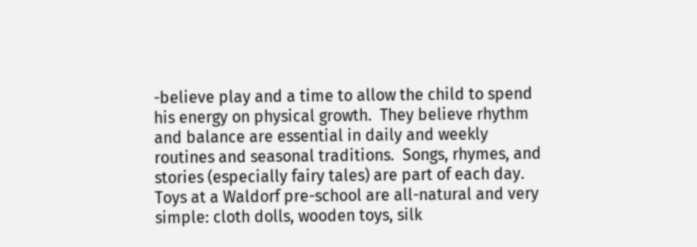-believe play and a time to allow the child to spend his energy on physical growth.  They believe rhythm and balance are essential in daily and weekly routines and seasonal traditions.  Songs, rhymes, and stories (especially fairy tales) are part of each day.  Toys at a Waldorf pre-school are all-natural and very simple: cloth dolls, wooden toys, silk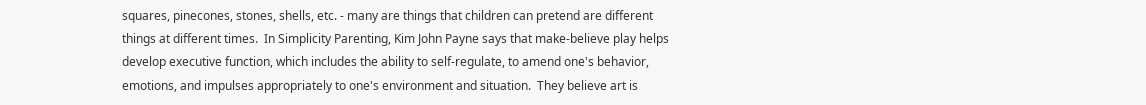squares, pinecones, stones, shells, etc. - many are things that children can pretend are different things at different times.  In Simplicity Parenting, Kim John Payne says that make-believe play helps develop executive function, which includes the ability to self-regulate, to amend one's behavior, emotions, and impulses appropriately to one's environment and situation.  They believe art is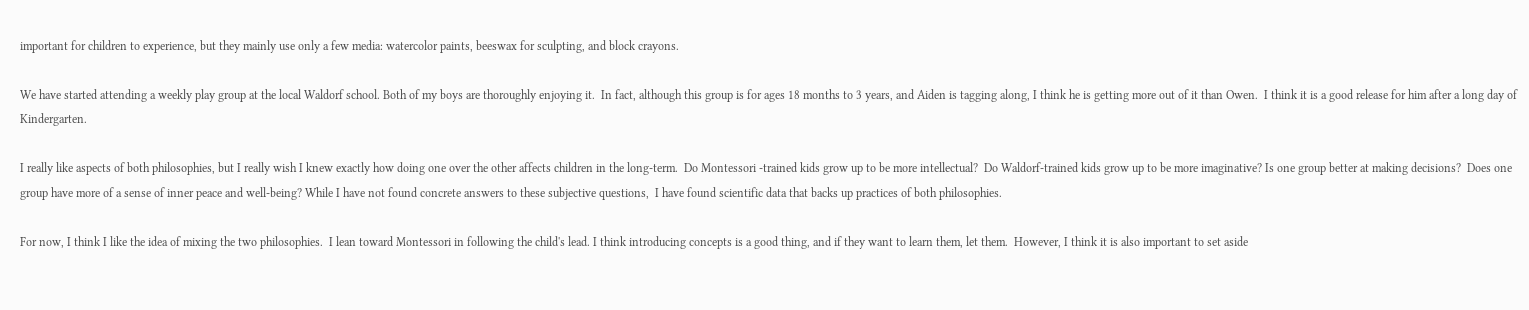important for children to experience, but they mainly use only a few media: watercolor paints, beeswax for sculpting, and block crayons.

We have started attending a weekly play group at the local Waldorf school. Both of my boys are thoroughly enjoying it.  In fact, although this group is for ages 18 months to 3 years, and Aiden is tagging along, I think he is getting more out of it than Owen.  I think it is a good release for him after a long day of Kindergarten.

I really like aspects of both philosophies, but I really wish I knew exactly how doing one over the other affects children in the long-term.  Do Montessori -trained kids grow up to be more intellectual?  Do Waldorf-trained kids grow up to be more imaginative? Is one group better at making decisions?  Does one group have more of a sense of inner peace and well-being? While I have not found concrete answers to these subjective questions,  I have found scientific data that backs up practices of both philosophies.

For now, I think I like the idea of mixing the two philosophies.  I lean toward Montessori in following the child's lead. I think introducing concepts is a good thing, and if they want to learn them, let them.  However, I think it is also important to set aside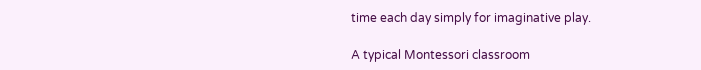time each day simply for imaginative play.

A typical Montessori classroom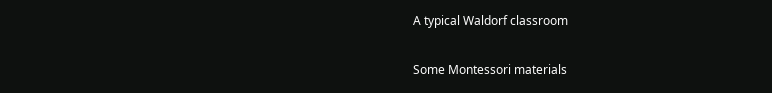A typical Waldorf classroom

Some Montessori materials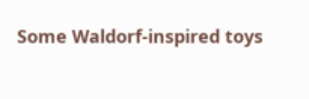Some Waldorf-inspired toys